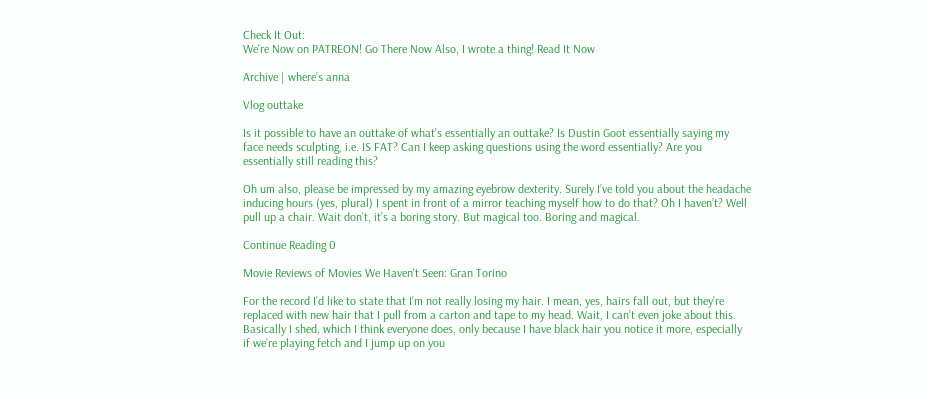Check It Out:
We're Now on PATREON! Go There Now Also, I wrote a thing! Read It Now

Archive | where’s anna

Vlog outtake

Is it possible to have an outtake of what’s essentially an outtake? Is Dustin Goot essentially saying my face needs sculpting, i.e. IS FAT? Can I keep asking questions using the word essentially? Are you essentially still reading this?

Oh um also, please be impressed by my amazing eyebrow dexterity. Surely I’ve told you about the headache inducing hours (yes, plural) I spent in front of a mirror teaching myself how to do that? Oh I haven’t? Well pull up a chair. Wait don’t, it’s a boring story. But magical too. Boring and magical.

Continue Reading 0

Movie Reviews of Movies We Haven't Seen: Gran Torino

For the record I’d like to state that I’m not really losing my hair. I mean, yes, hairs fall out, but they’re replaced with new hair that I pull from a carton and tape to my head. Wait, I can’t even joke about this. Basically I shed, which I think everyone does, only because I have black hair you notice it more, especially if we’re playing fetch and I jump up on you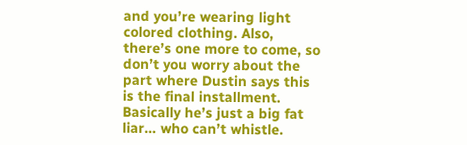and you’re wearing light colored clothing. Also, there’s one more to come, so don’t you worry about the part where Dustin says this is the final installment. Basically he’s just a big fat liar… who can’t whistle.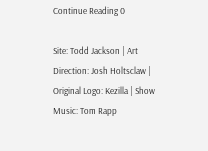Continue Reading 0

Site: Todd Jackson | Art Direction: Josh Holtsclaw | Original Logo: Kezilla | Show Music: Tom Rapp